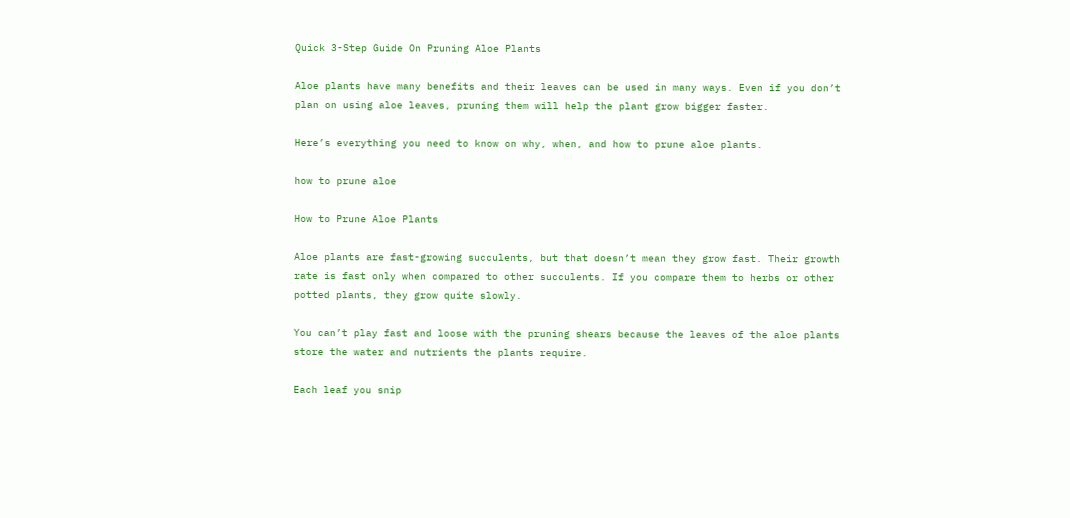Quick 3-Step Guide On Pruning Aloe Plants

Aloe plants have many benefits and their leaves can be used in many ways. Even if you don’t plan on using aloe leaves, pruning them will help the plant grow bigger faster.

Here’s everything you need to know on why, when, and how to prune aloe plants.

how to prune aloe

How to Prune Aloe Plants

Aloe plants are fast-growing succulents, but that doesn’t mean they grow fast. Their growth rate is fast only when compared to other succulents. If you compare them to herbs or other potted plants, they grow quite slowly.

You can’t play fast and loose with the pruning shears because the leaves of the aloe plants store the water and nutrients the plants require.

Each leaf you snip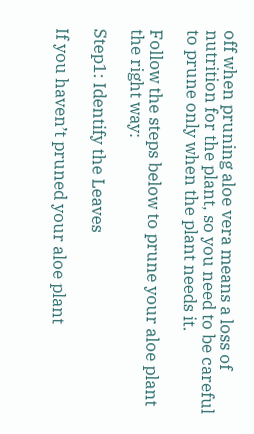off when pruning aloe vera means a loss of nutrition for the plant, so you need to be careful to prune only when the plant needs it.

Follow the steps below to prune your aloe plant the right way:

Step1: Identify the Leaves

If you haven’t pruned your aloe plant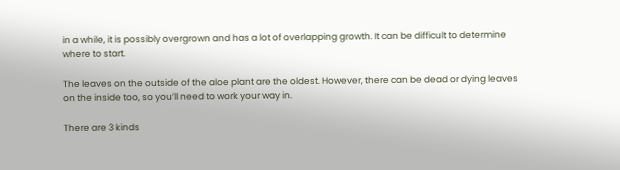in a while, it is possibly overgrown and has a lot of overlapping growth. It can be difficult to determine where to start.

The leaves on the outside of the aloe plant are the oldest. However, there can be dead or dying leaves on the inside too, so you’ll need to work your way in.

There are 3 kinds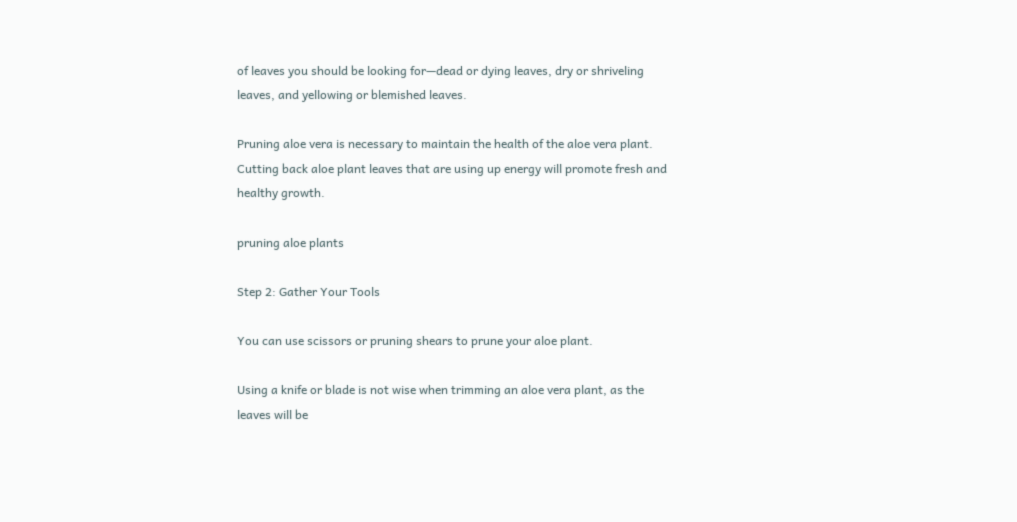of leaves you should be looking for—dead or dying leaves, dry or shriveling leaves, and yellowing or blemished leaves.

Pruning aloe vera is necessary to maintain the health of the aloe vera plant. Cutting back aloe plant leaves that are using up energy will promote fresh and healthy growth.

pruning aloe plants

Step 2: Gather Your Tools

You can use scissors or pruning shears to prune your aloe plant.

Using a knife or blade is not wise when trimming an aloe vera plant, as the leaves will be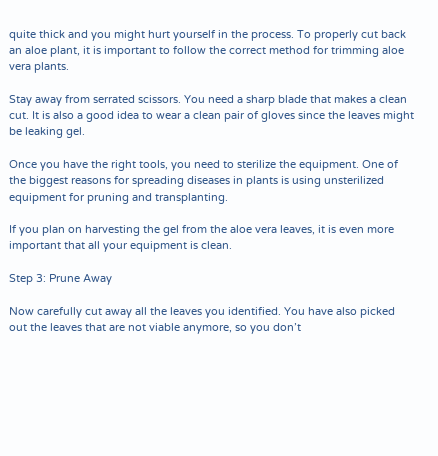quite thick and you might hurt yourself in the process. To properly cut back an aloe plant, it is important to follow the correct method for trimming aloe vera plants.

Stay away from serrated scissors. You need a sharp blade that makes a clean cut. It is also a good idea to wear a clean pair of gloves since the leaves might be leaking gel.

Once you have the right tools, you need to sterilize the equipment. One of the biggest reasons for spreading diseases in plants is using unsterilized equipment for pruning and transplanting.

If you plan on harvesting the gel from the aloe vera leaves, it is even more important that all your equipment is clean.

Step 3: Prune Away

Now carefully cut away all the leaves you identified. You have also picked out the leaves that are not viable anymore, so you don’t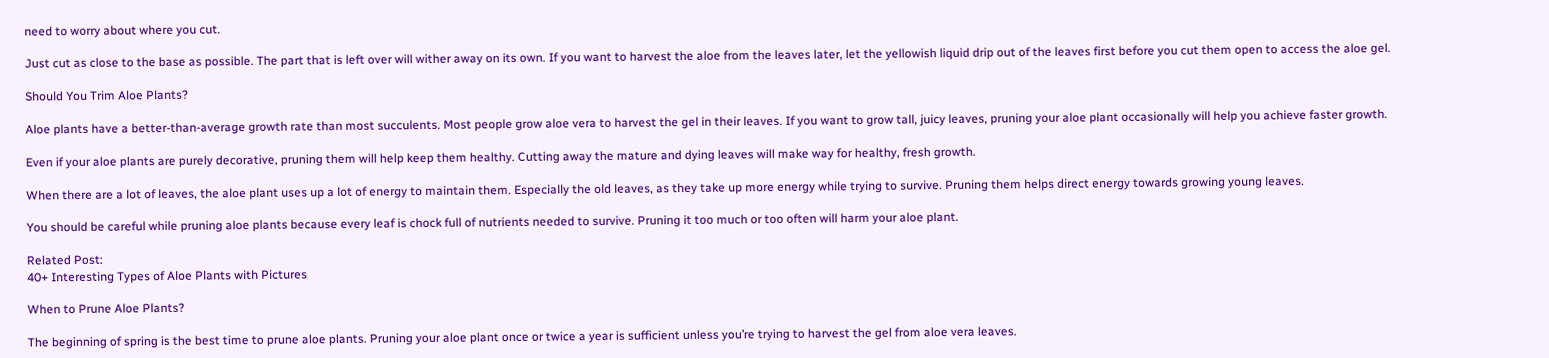need to worry about where you cut.

Just cut as close to the base as possible. The part that is left over will wither away on its own. If you want to harvest the aloe from the leaves later, let the yellowish liquid drip out of the leaves first before you cut them open to access the aloe gel.

Should You Trim Aloe Plants?

Aloe plants have a better-than-average growth rate than most succulents. Most people grow aloe vera to harvest the gel in their leaves. If you want to grow tall, juicy leaves, pruning your aloe plant occasionally will help you achieve faster growth.

Even if your aloe plants are purely decorative, pruning them will help keep them healthy. Cutting away the mature and dying leaves will make way for healthy, fresh growth.

When there are a lot of leaves, the aloe plant uses up a lot of energy to maintain them. Especially the old leaves, as they take up more energy while trying to survive. Pruning them helps direct energy towards growing young leaves.

You should be careful while pruning aloe plants because every leaf is chock full of nutrients needed to survive. Pruning it too much or too often will harm your aloe plant.

Related Post:
40+ Interesting Types of Aloe Plants with Pictures

When to Prune Aloe Plants?

The beginning of spring is the best time to prune aloe plants. Pruning your aloe plant once or twice a year is sufficient unless you’re trying to harvest the gel from aloe vera leaves.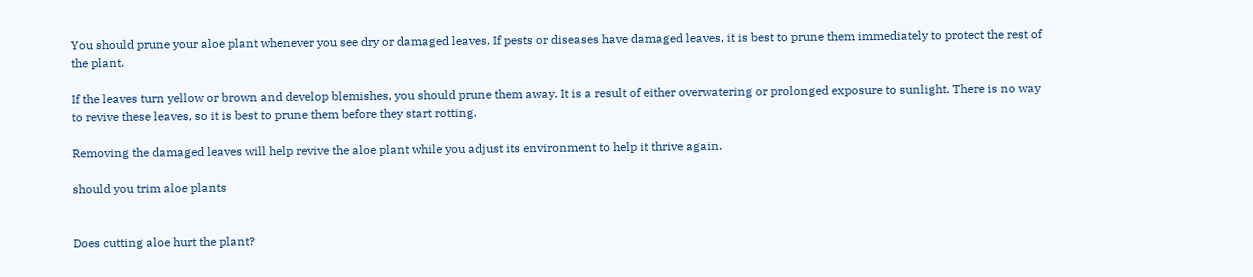You should prune your aloe plant whenever you see dry or damaged leaves. If pests or diseases have damaged leaves, it is best to prune them immediately to protect the rest of the plant.

If the leaves turn yellow or brown and develop blemishes, you should prune them away. It is a result of either overwatering or prolonged exposure to sunlight. There is no way to revive these leaves, so it is best to prune them before they start rotting.

Removing the damaged leaves will help revive the aloe plant while you adjust its environment to help it thrive again.

should you trim aloe plants


Does cutting aloe hurt the plant?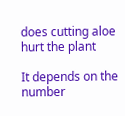does cutting aloe hurt the plant

It depends on the number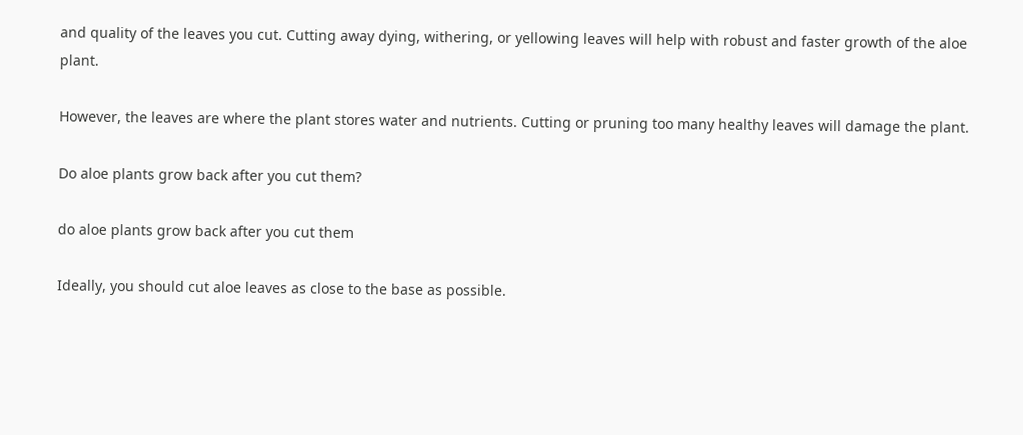and quality of the leaves you cut. Cutting away dying, withering, or yellowing leaves will help with robust and faster growth of the aloe plant.

However, the leaves are where the plant stores water and nutrients. Cutting or pruning too many healthy leaves will damage the plant.

Do aloe plants grow back after you cut them?

do aloe plants grow back after you cut them

Ideally, you should cut aloe leaves as close to the base as possible.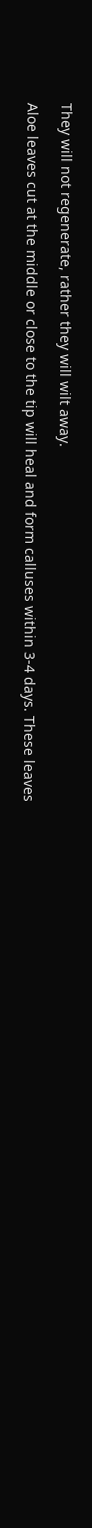They will not regenerate, rather they will wilt away.

Aloe leaves cut at the middle or close to the tip will heal and form calluses within 3-4 days. These leaves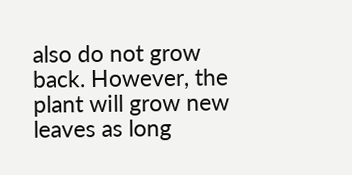also do not grow back. However, the plant will grow new leaves as long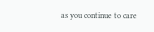as you continue to care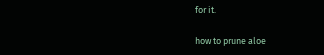for it.

how to prune aloe